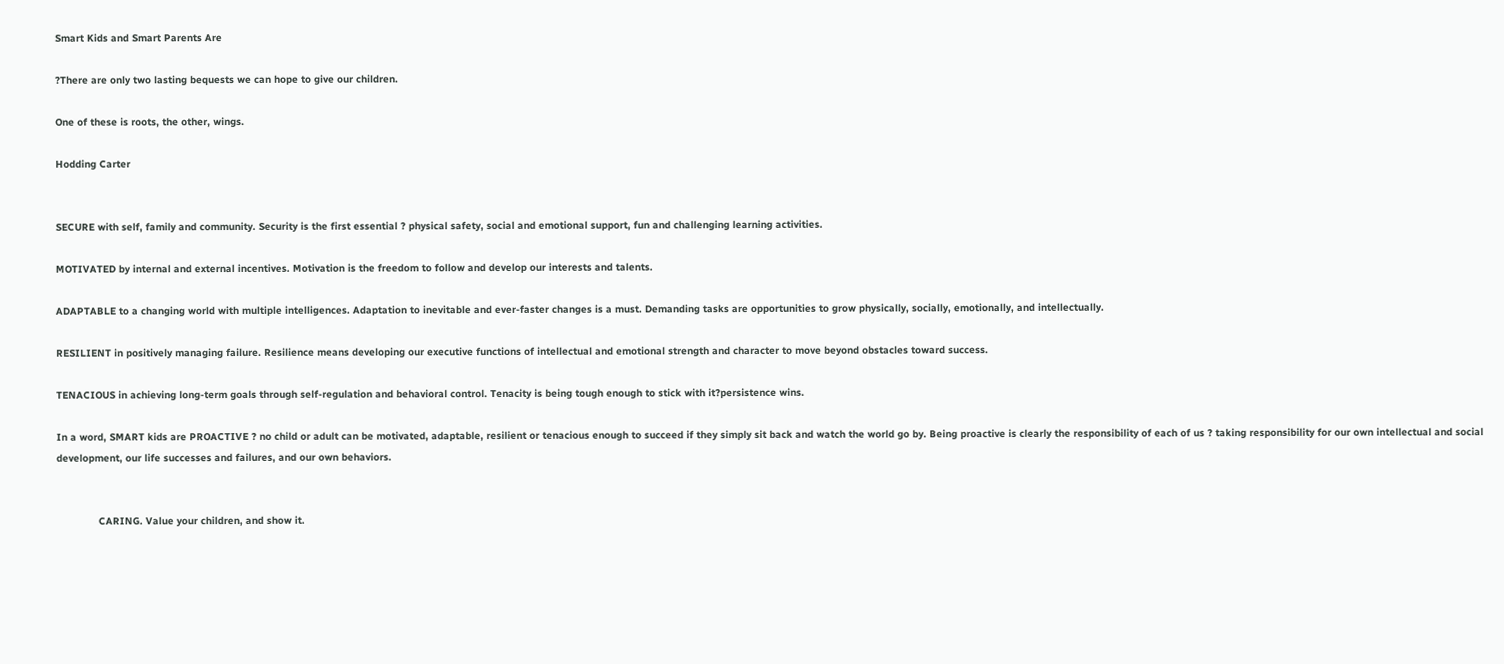Smart Kids and Smart Parents Are

?There are only two lasting bequests we can hope to give our children.

One of these is roots, the other, wings.

Hodding Carter


SECURE with self, family and community. Security is the first essential ? physical safety, social and emotional support, fun and challenging learning activities.

MOTIVATED by internal and external incentives. Motivation is the freedom to follow and develop our interests and talents.

ADAPTABLE to a changing world with multiple intelligences. Adaptation to inevitable and ever-faster changes is a must. Demanding tasks are opportunities to grow physically, socially, emotionally, and intellectually.

RESILIENT in positively managing failure. Resilience means developing our executive functions of intellectual and emotional strength and character to move beyond obstacles toward success.

TENACIOUS in achieving long-term goals through self-regulation and behavioral control. Tenacity is being tough enough to stick with it?persistence wins.

In a word, SMART kids are PROACTIVE ? no child or adult can be motivated, adaptable, resilient or tenacious enough to succeed if they simply sit back and watch the world go by. Being proactive is clearly the responsibility of each of us ? taking responsibility for our own intellectual and social development, our life successes and failures, and our own behaviors.


              CARING. Value your children, and show it.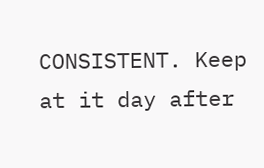CONSISTENT. Keep at it day after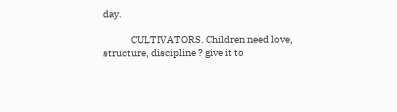day.

              CULTIVATORS. Children need love, structure, discipline ? give it to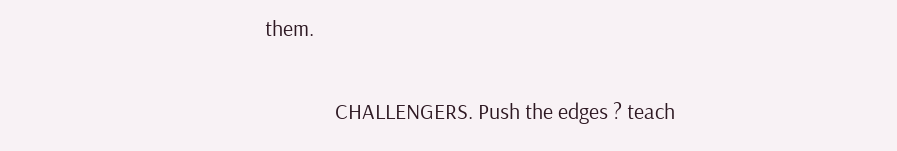them.

              CHALLENGERS. Push the edges ? teach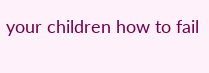your children how to fail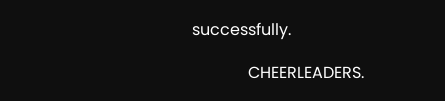successfully.

              CHEERLEADERS.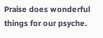Praise does wonderful things for our psyche.